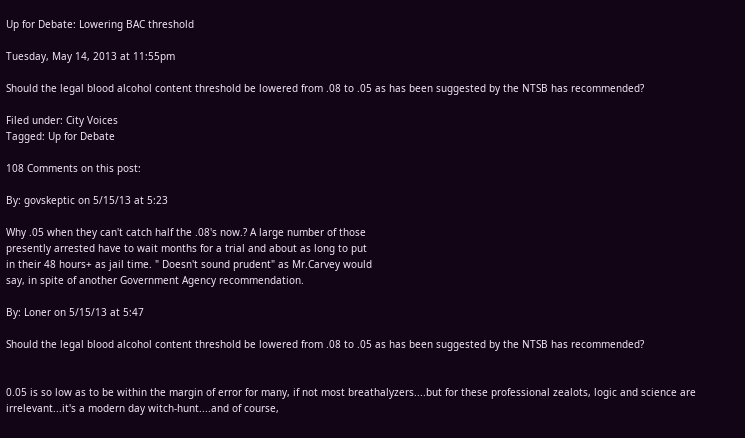Up for Debate: Lowering BAC threshold

Tuesday, May 14, 2013 at 11:55pm

Should the legal blood alcohol content threshold be lowered from .08 to .05 as has been suggested by the NTSB has recommended?

Filed under: City Voices
Tagged: Up for Debate

108 Comments on this post:

By: govskeptic on 5/15/13 at 5:23

Why .05 when they can't catch half the .08's now.? A large number of those
presently arrested have to wait months for a trial and about as long to put
in their 48 hours+ as jail time. " Doesn't sound prudent" as Mr.Carvey would
say, in spite of another Government Agency recommendation.

By: Loner on 5/15/13 at 5:47

Should the legal blood alcohol content threshold be lowered from .08 to .05 as has been suggested by the NTSB has recommended?


0.05 is so low as to be within the margin of error for many, if not most breathalyzers....but for these professional zealots, logic and science are irrelevant...it's a modern day witch-hunt....and of course,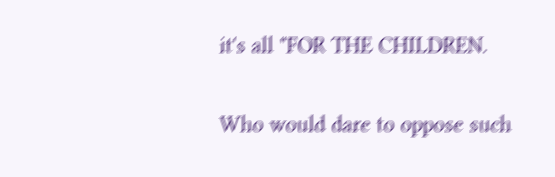it's all "FOR THE CHILDREN.

Who would dare to oppose such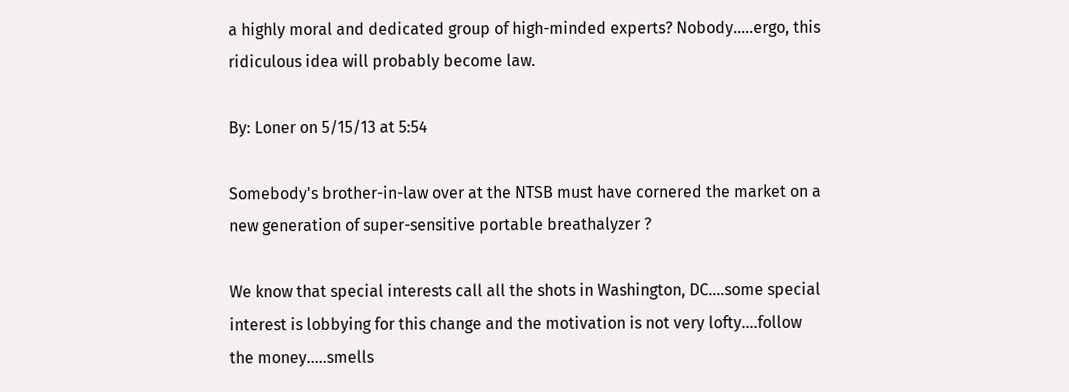a highly moral and dedicated group of high-minded experts? Nobody.....ergo, this ridiculous idea will probably become law.

By: Loner on 5/15/13 at 5:54

Somebody's brother-in-law over at the NTSB must have cornered the market on a new generation of super-sensitive portable breathalyzer ?

We know that special interests call all the shots in Washington, DC....some special interest is lobbying for this change and the motivation is not very lofty....follow the money.....smells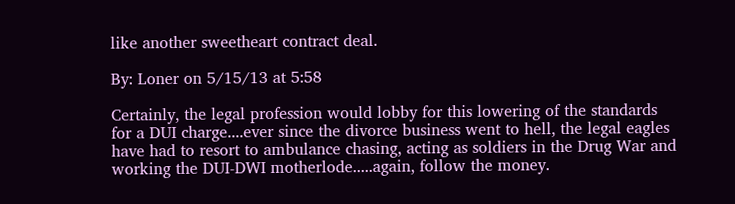like another sweetheart contract deal.

By: Loner on 5/15/13 at 5:58

Certainly, the legal profession would lobby for this lowering of the standards for a DUI charge....ever since the divorce business went to hell, the legal eagles have had to resort to ambulance chasing, acting as soldiers in the Drug War and working the DUI-DWI motherlode.....again, follow the money.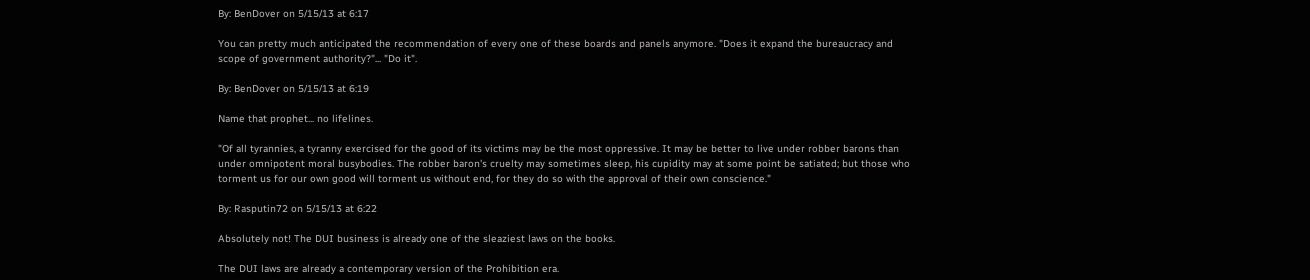By: BenDover on 5/15/13 at 6:17

You can pretty much anticipated the recommendation of every one of these boards and panels anymore. "Does it expand the bureaucracy and scope of government authority?"... "Do it".

By: BenDover on 5/15/13 at 6:19

Name that prophet... no lifelines.

"Of all tyrannies, a tyranny exercised for the good of its victims may be the most oppressive. It may be better to live under robber barons than under omnipotent moral busybodies. The robber baron's cruelty may sometimes sleep, his cupidity may at some point be satiated; but those who torment us for our own good will torment us without end, for they do so with the approval of their own conscience."

By: Rasputin72 on 5/15/13 at 6:22

Absolutely not! The DUI business is already one of the sleaziest laws on the books.

The DUI laws are already a contemporary version of the Prohibition era.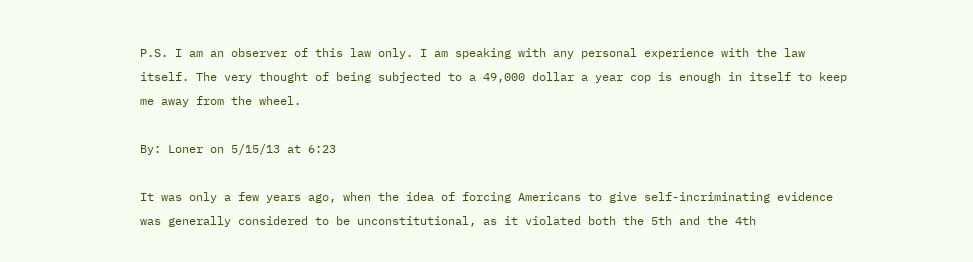P.S. I am an observer of this law only. I am speaking with any personal experience with the law itself. The very thought of being subjected to a 49,000 dollar a year cop is enough in itself to keep me away from the wheel.

By: Loner on 5/15/13 at 6:23

It was only a few years ago, when the idea of forcing Americans to give self-incriminating evidence was generally considered to be unconstitutional, as it violated both the 5th and the 4th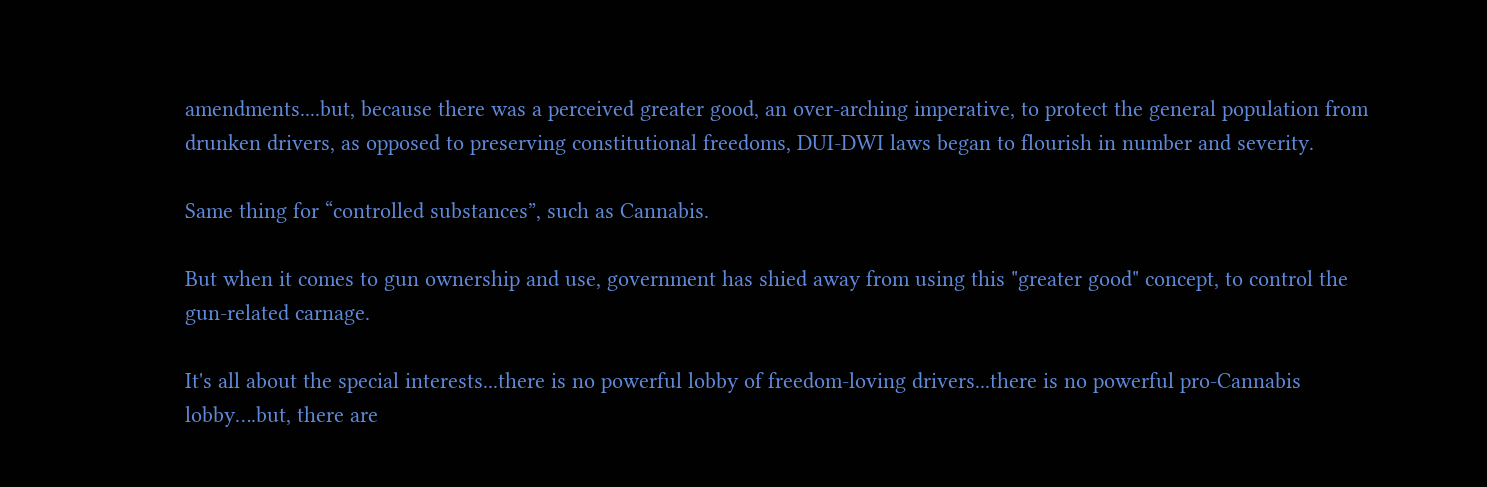amendments....but, because there was a perceived greater good, an over-arching imperative, to protect the general population from drunken drivers, as opposed to preserving constitutional freedoms, DUI-DWI laws began to flourish in number and severity.

Same thing for “controlled substances”, such as Cannabis.

But when it comes to gun ownership and use, government has shied away from using this "greater good" concept, to control the gun-related carnage.

It's all about the special interests...there is no powerful lobby of freedom-loving drivers...there is no powerful pro-Cannabis lobby….but, there are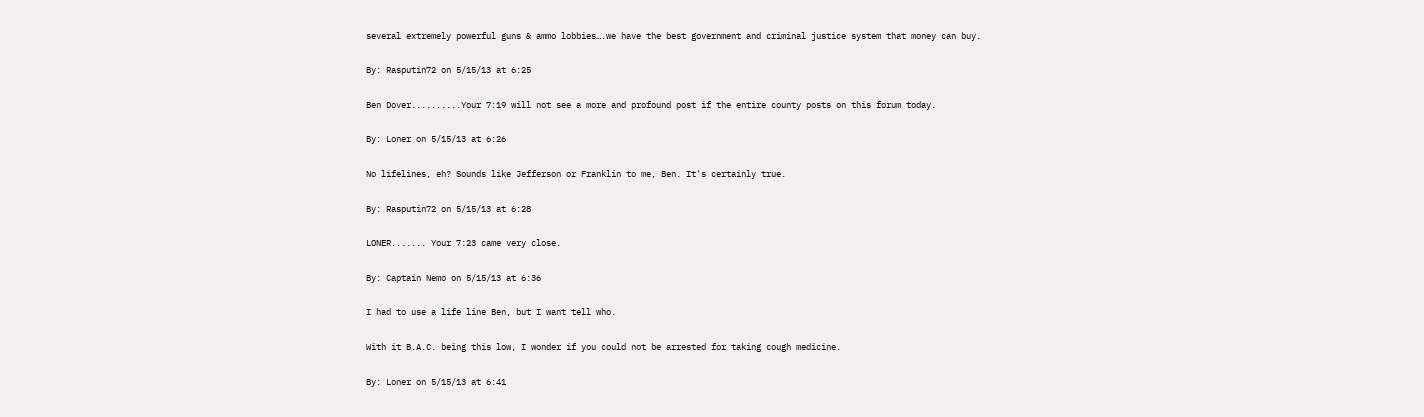several extremely powerful guns & ammo lobbies….we have the best government and criminal justice system that money can buy.

By: Rasputin72 on 5/15/13 at 6:25

Ben Dover..........Your 7:19 will not see a more and profound post if the entire county posts on this forum today.

By: Loner on 5/15/13 at 6:26

No lifelines, eh? Sounds like Jefferson or Franklin to me, Ben. It's certainly true.

By: Rasputin72 on 5/15/13 at 6:28

LONER....... Your 7:23 came very close.

By: Captain Nemo on 5/15/13 at 6:36

I had to use a life line Ben, but I want tell who.

With it B.A.C. being this low, I wonder if you could not be arrested for taking cough medicine.

By: Loner on 5/15/13 at 6:41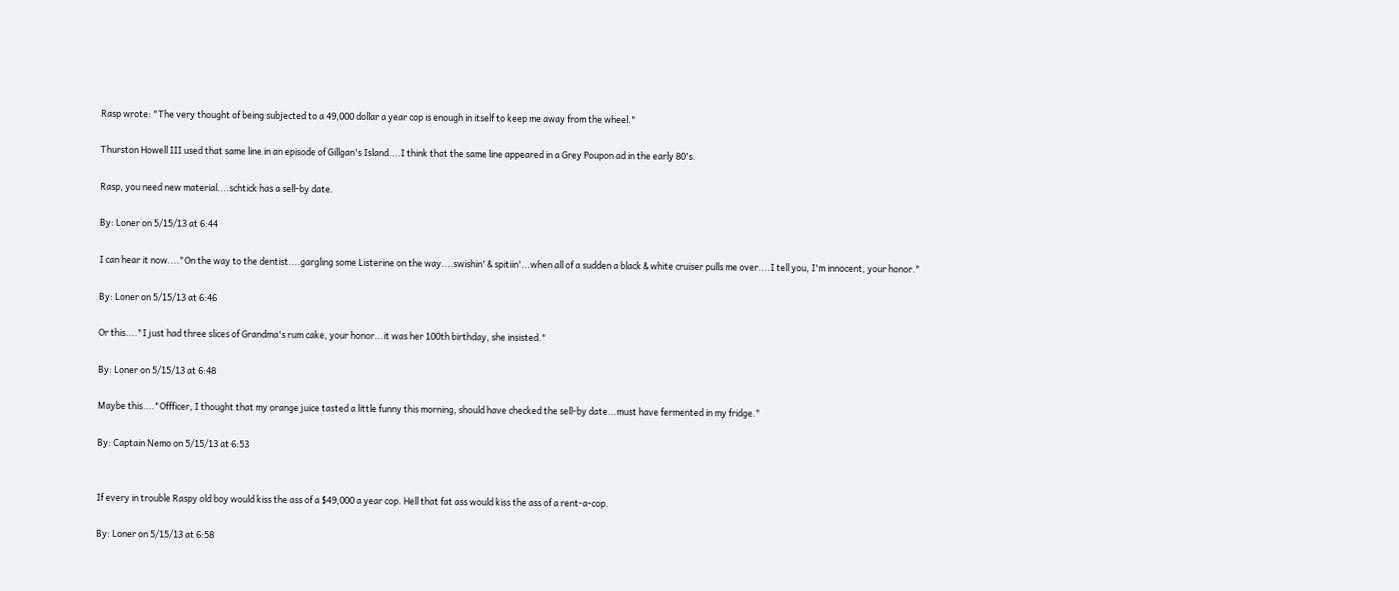Rasp wrote: "The very thought of being subjected to a 49,000 dollar a year cop is enough in itself to keep me away from the wheel."

Thurston Howell III used that same line in an episode of Gillgan's Island....I think that the same line appeared in a Grey Poupon ad in the early 80's.

Rasp, you need new material....schtick has a sell-by date.

By: Loner on 5/15/13 at 6:44

I can hear it now...."On the way to the dentist....gargling some Listerine on the way....swishin' & spitiin'...when all of a sudden a black & white cruiser pulls me over....I tell you, I'm innocent, your honor."

By: Loner on 5/15/13 at 6:46

Or this...."I just had three slices of Grandma's rum cake, your honor...it was her 100th birthday, she insisted."

By: Loner on 5/15/13 at 6:48

Maybe this...."Offficer, I thought that my orange juice tasted a little funny this morning, should have checked the sell-by date...must have fermented in my fridge."

By: Captain Nemo on 5/15/13 at 6:53


If every in trouble Raspy old boy would kiss the ass of a $49,000 a year cop. Hell that fat ass would kiss the ass of a rent-a-cop.

By: Loner on 5/15/13 at 6:58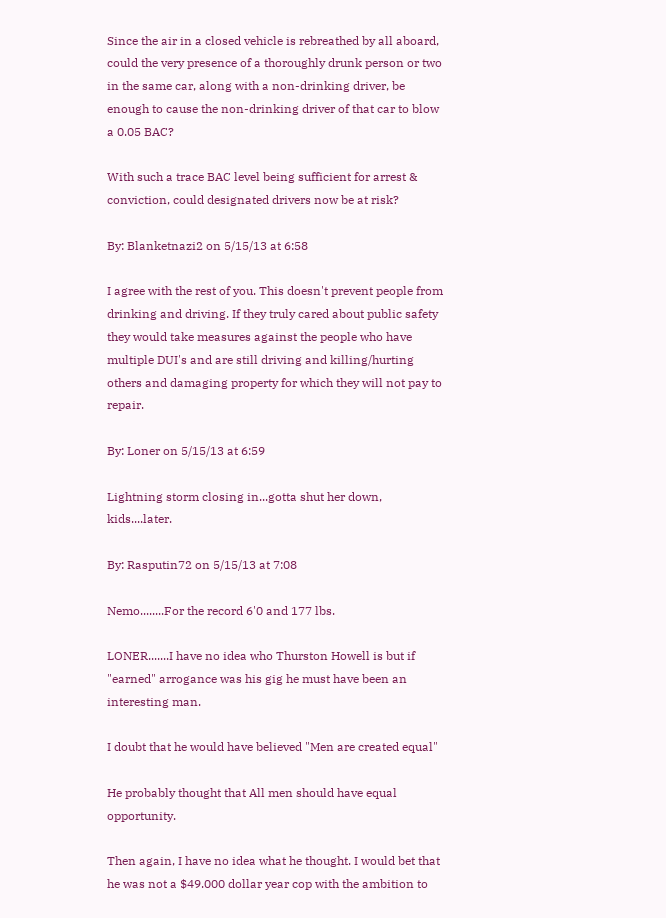Since the air in a closed vehicle is rebreathed by all aboard, could the very presence of a thoroughly drunk person or two in the same car, along with a non-drinking driver, be enough to cause the non-drinking driver of that car to blow a 0.05 BAC?

With such a trace BAC level being sufficient for arrest & conviction, could designated drivers now be at risk?

By: Blanketnazi2 on 5/15/13 at 6:58

I agree with the rest of you. This doesn't prevent people from drinking and driving. If they truly cared about public safety they would take measures against the people who have multiple DUI's and are still driving and killing/hurting others and damaging property for which they will not pay to repair.

By: Loner on 5/15/13 at 6:59

Lightning storm closing in...gotta shut her down, kids....later.

By: Rasputin72 on 5/15/13 at 7:08

Nemo........For the record 6'0 and 177 lbs.

LONER.......I have no idea who Thurston Howell is but if "earned" arrogance was his gig he must have been an interesting man.

I doubt that he would have believed "Men are created equal"

He probably thought that All men should have equal opportunity.

Then again, I have no idea what he thought. I would bet that he was not a $49.000 dollar year cop with the ambition to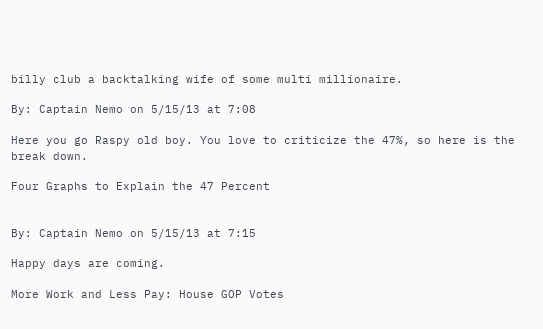billy club a backtalking wife of some multi millionaire.

By: Captain Nemo on 5/15/13 at 7:08

Here you go Raspy old boy. You love to criticize the 47%, so here is the break down.

Four Graphs to Explain the 47 Percent


By: Captain Nemo on 5/15/13 at 7:15

Happy days are coming.

More Work and Less Pay: House GOP Votes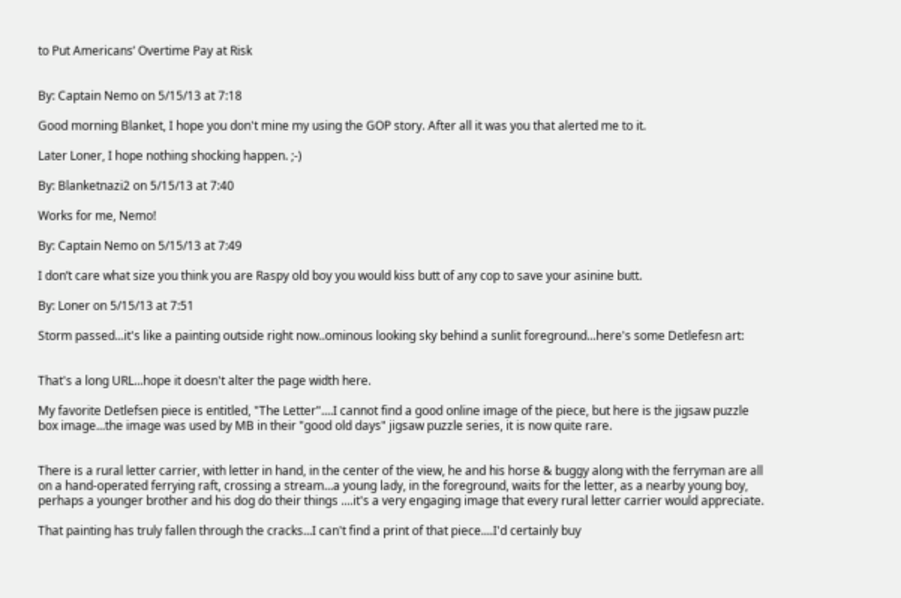to Put Americans’ Overtime Pay at Risk


By: Captain Nemo on 5/15/13 at 7:18

Good morning Blanket, I hope you don't mine my using the GOP story. After all it was you that alerted me to it.

Later Loner, I hope nothing shocking happen. ;-)

By: Blanketnazi2 on 5/15/13 at 7:40

Works for me, Nemo!

By: Captain Nemo on 5/15/13 at 7:49

I don’t care what size you think you are Raspy old boy you would kiss butt of any cop to save your asinine butt.

By: Loner on 5/15/13 at 7:51

Storm passed...it's like a painting outside right now..ominous looking sky behind a sunlit foreground...here's some Detlefesn art:


That's a long URL...hope it doesn't alter the page width here.

My favorite Detlefsen piece is entitled, "The Letter"....I cannot find a good online image of the piece, but here is the jigsaw puzzle box image...the image was used by MB in their "good old days" jigsaw puzzle series, it is now quite rare.


There is a rural letter carrier, with letter in hand, in the center of the view, he and his horse & buggy along with the ferryman are all on a hand-operated ferrying raft, crossing a stream...a young lady, in the foreground, waits for the letter, as a nearby young boy, perhaps a younger brother and his dog do their things ....it's a very engaging image that every rural letter carrier would appreciate.

That painting has truly fallen through the cracks...I can't find a print of that piece....I'd certainly buy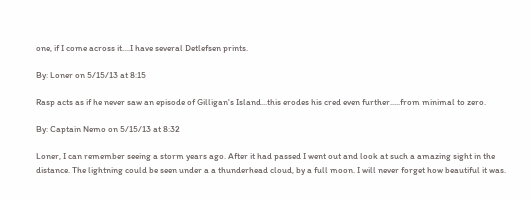one, if I come across it....I have several Detlefsen prints.

By: Loner on 5/15/13 at 8:15

Rasp acts as if he never saw an episode of Gilligan's Island...this erodes his cred even further.....from minimal to zero.

By: Captain Nemo on 5/15/13 at 8:32

Loner, I can remember seeing a storm years ago. After it had passed I went out and look at such a amazing sight in the distance. The lightning could be seen under a a thunderhead cloud, by a full moon. I will never forget how beautiful it was.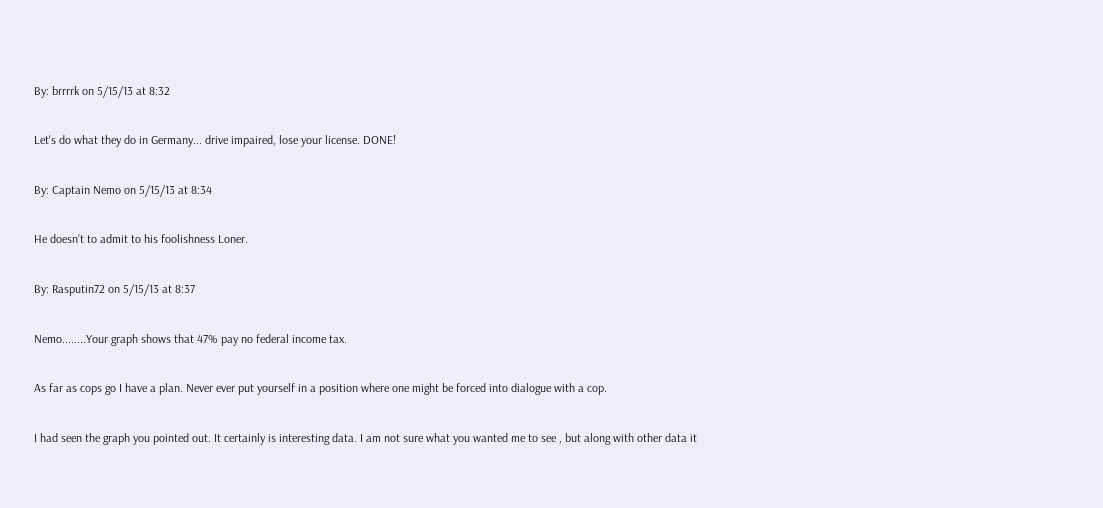By: brrrrk on 5/15/13 at 8:32

Let's do what they do in Germany... drive impaired, lose your license. DONE!

By: Captain Nemo on 5/15/13 at 8:34

He doesn't to admit to his foolishness Loner.

By: Rasputin72 on 5/15/13 at 8:37

Nemo........Your graph shows that 47% pay no federal income tax.

As far as cops go I have a plan. Never ever put yourself in a position where one might be forced into dialogue with a cop.

I had seen the graph you pointed out. It certainly is interesting data. I am not sure what you wanted me to see , but along with other data it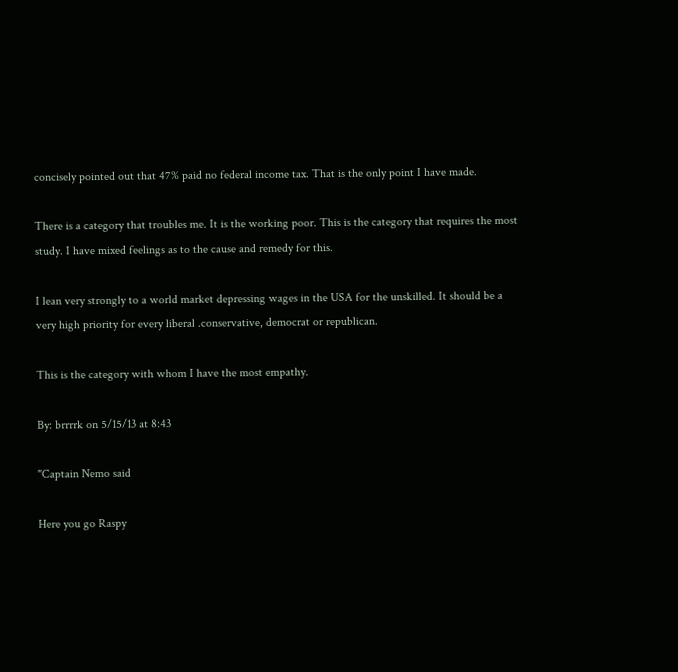concisely pointed out that 47% paid no federal income tax. That is the only point I have made.

There is a category that troubles me. It is the working poor. This is the category that requires the most study. I have mixed feelings as to the cause and remedy for this.

I lean very strongly to a world market depressing wages in the USA for the unskilled. It should be a very high priority for every liberal .conservative, democrat or republican.

This is the category with whom I have the most empathy.

By: brrrrk on 5/15/13 at 8:43

"Captain Nemo said

Here you go Raspy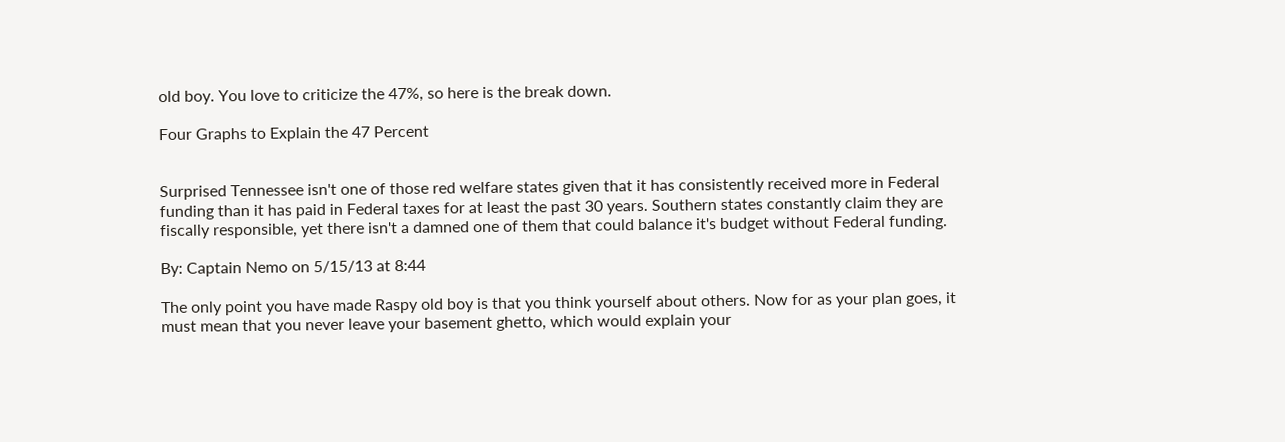old boy. You love to criticize the 47%, so here is the break down.

Four Graphs to Explain the 47 Percent


Surprised Tennessee isn't one of those red welfare states given that it has consistently received more in Federal funding than it has paid in Federal taxes for at least the past 30 years. Southern states constantly claim they are fiscally responsible, yet there isn't a damned one of them that could balance it's budget without Federal funding.

By: Captain Nemo on 5/15/13 at 8:44

The only point you have made Raspy old boy is that you think yourself about others. Now for as your plan goes, it must mean that you never leave your basement ghetto, which would explain your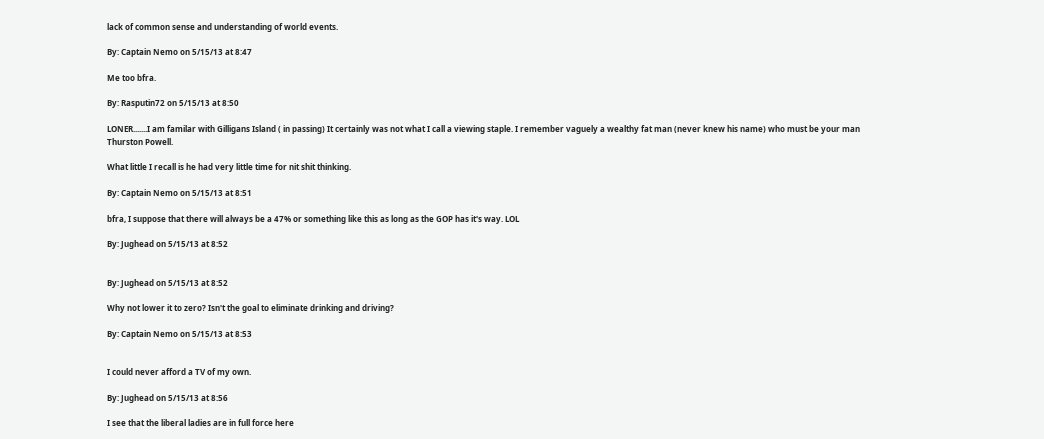lack of common sense and understanding of world events.

By: Captain Nemo on 5/15/13 at 8:47

Me too bfra.

By: Rasputin72 on 5/15/13 at 8:50

LONER.......I am familar with Gilligans Island ( in passing) It certainly was not what I call a viewing staple. I remember vaguely a wealthy fat man (never knew his name) who must be your man Thurston Powell.

What little I recall is he had very little time for nit shit thinking.

By: Captain Nemo on 5/15/13 at 8:51

bfra, I suppose that there will always be a 47% or something like this as long as the GOP has it's way. LOL

By: Jughead on 5/15/13 at 8:52


By: Jughead on 5/15/13 at 8:52

Why not lower it to zero? Isn't the goal to eliminate drinking and driving?

By: Captain Nemo on 5/15/13 at 8:53


I could never afford a TV of my own.

By: Jughead on 5/15/13 at 8:56

I see that the liberal ladies are in full force here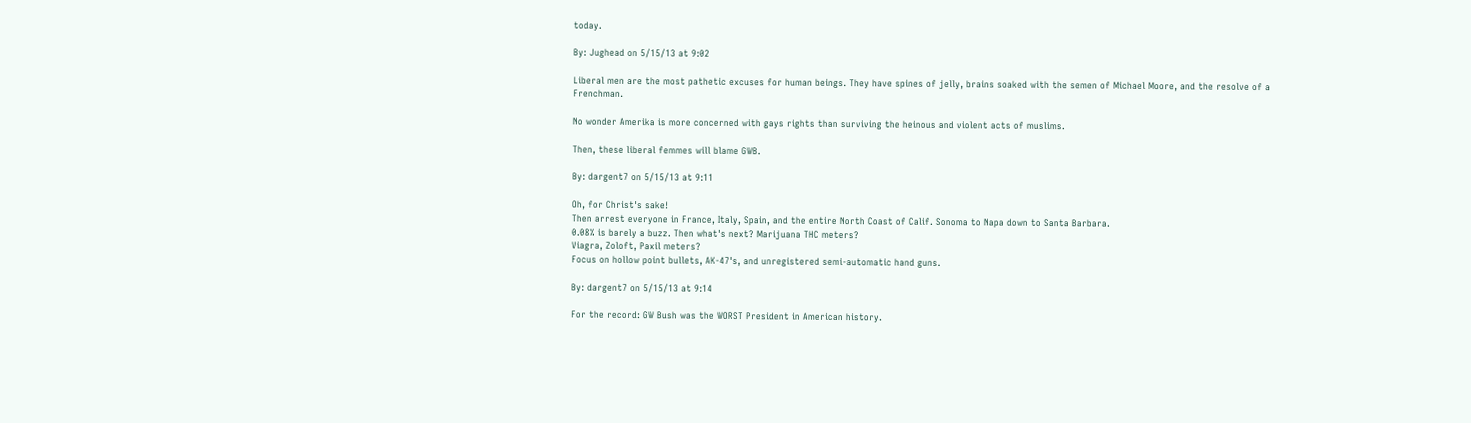today.

By: Jughead on 5/15/13 at 9:02

Liberal men are the most pathetic excuses for human beings. They have spines of jelly, brains soaked with the semen of Michael Moore, and the resolve of a Frenchman.

No wonder Amerika is more concerned with gays rights than surviving the heinous and violent acts of muslims.

Then, these liberal femmes will blame GWB.

By: dargent7 on 5/15/13 at 9:11

Oh, for Christ's sake!
Then arrest everyone in France, Italy, Spain, and the entire North Coast of Calif. Sonoma to Napa down to Santa Barbara.
0.08% is barely a buzz. Then what's next? Marijuana THC meters?
Viagra, Zoloft, Paxil meters?
Focus on hollow point bullets, AK-47's, and unregistered semi-automatic hand guns.

By: dargent7 on 5/15/13 at 9:14

For the record: GW Bush was the WORST President in American history.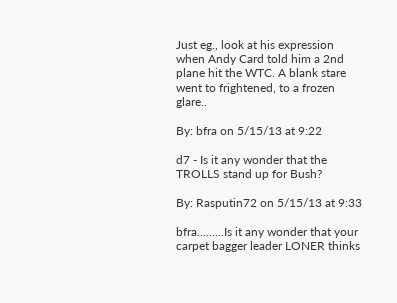Just eg., look at his expression when Andy Card told him a 2nd plane hit the WTC. A blank stare went to frightened, to a frozen glare..

By: bfra on 5/15/13 at 9:22

d7 - Is it any wonder that the TROLLS stand up for Bush?

By: Rasputin72 on 5/15/13 at 9:33

bfra.........Is it any wonder that your carpet bagger leader LONER thinks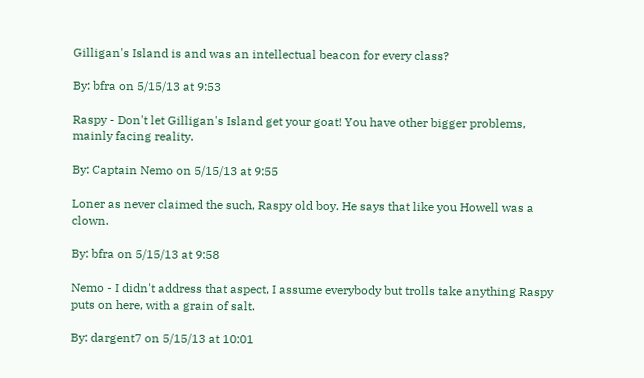Gilligan's Island is and was an intellectual beacon for every class?

By: bfra on 5/15/13 at 9:53

Raspy - Don't let Gilligan's Island get your goat! You have other bigger problems, mainly facing reality.

By: Captain Nemo on 5/15/13 at 9:55

Loner as never claimed the such, Raspy old boy. He says that like you Howell was a clown.

By: bfra on 5/15/13 at 9:58

Nemo - I didn't address that aspect, I assume everybody but trolls take anything Raspy puts on here, with a grain of salt.

By: dargent7 on 5/15/13 at 10:01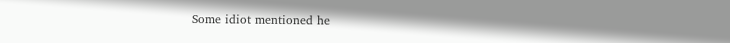Some idiot mentioned he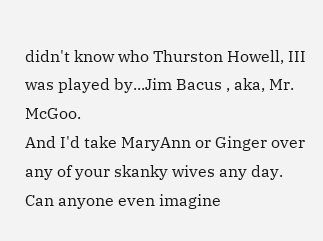didn't know who Thurston Howell, III was played by...Jim Bacus , aka, Mr. McGoo.
And I'd take MaryAnn or Ginger over any of your skanky wives any day.
Can anyone even imagine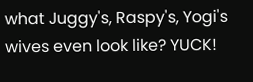what Juggy's, Raspy's, Yogi's wives even look like? YUCK!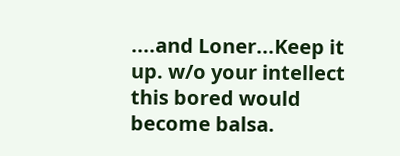....and Loner...Keep it up. w/o your intellect this bored would become balsa.